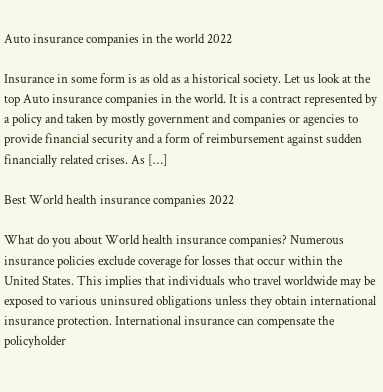Auto insurance companies in the world 2022

Insurance in some form is as old as a historical society. Let us look at the top Auto insurance companies in the world. It is a contract represented by a policy and taken by mostly government and companies or agencies to provide financial security and a form of reimbursement against sudden financially related crises. As […]

Best World health insurance companies 2022

What do you about World health insurance companies? Numerous insurance policies exclude coverage for losses that occur within the United States. This implies that individuals who travel worldwide may be exposed to various uninsured obligations unless they obtain international insurance protection. International insurance can compensate the policyholder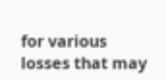for various losses that may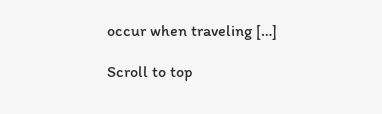occur when traveling […]

Scroll to top